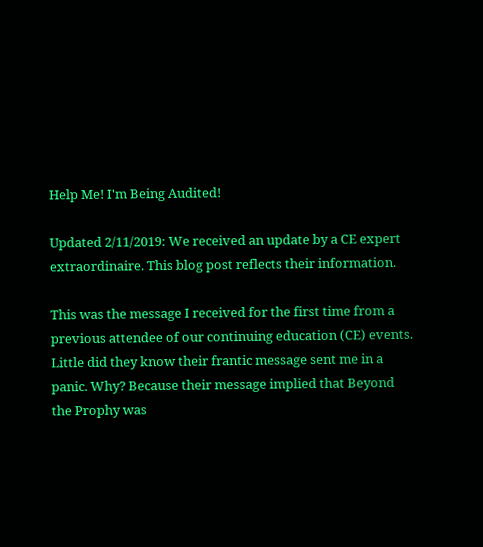Help Me! I'm Being Audited!

Updated 2/11/2019: We received an update by a CE expert extraordinaire. This blog post reflects their information.

This was the message I received for the first time from a previous attendee of our continuing education (CE) events. Little did they know their frantic message sent me in a panic. Why? Because their message implied that Beyond the Prophy was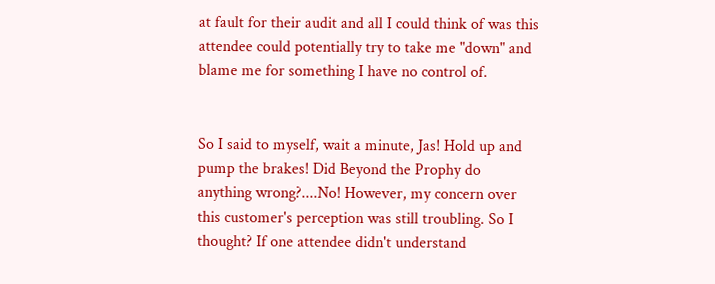at fault for their audit and all I could think of was this attendee could potentially try to take me "down" and blame me for something I have no control of.


So I said to myself, wait a minute, Jas! Hold up and pump the brakes! Did Beyond the Prophy do anything wrong?....No! However, my concern over this customer's perception was still troubling. So I thought? If one attendee didn't understand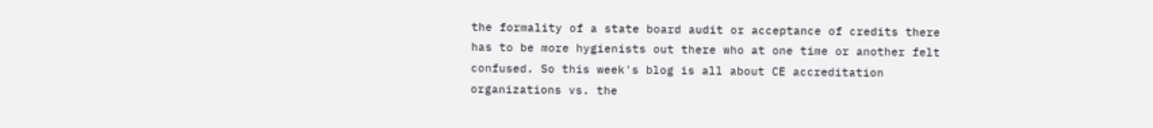the formality of a state board audit or acceptance of credits there has to be more hygienists out there who at one time or another felt confused. So this week's blog is all about CE accreditation organizations vs. the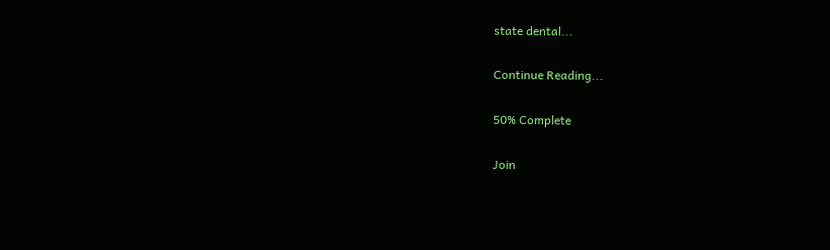state dental...

Continue Reading...

50% Complete

Join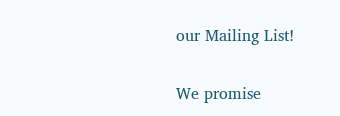our Mailing List!

We promise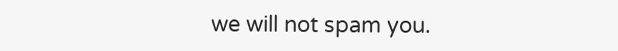we will not spam you.